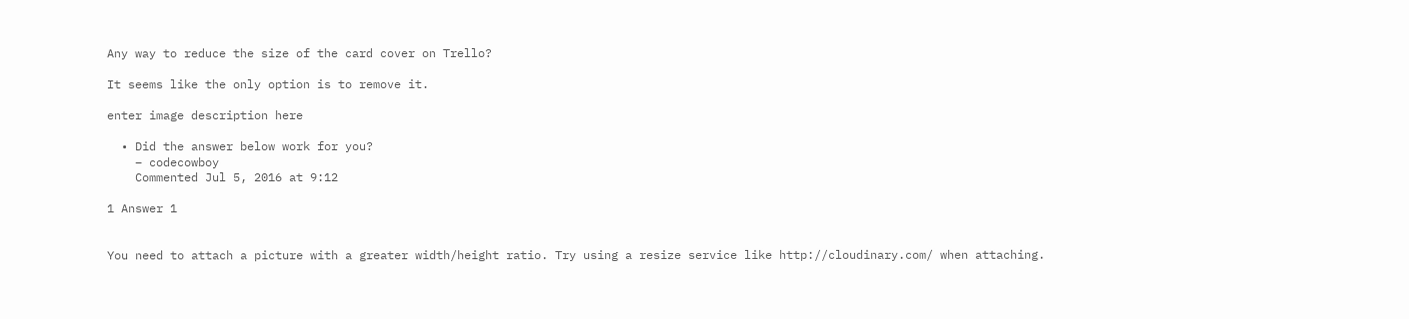Any way to reduce the size of the card cover on Trello?

It seems like the only option is to remove it.

enter image description here

  • Did the answer below work for you?
    – codecowboy
    Commented Jul 5, 2016 at 9:12

1 Answer 1


You need to attach a picture with a greater width/height ratio. Try using a resize service like http://cloudinary.com/ when attaching.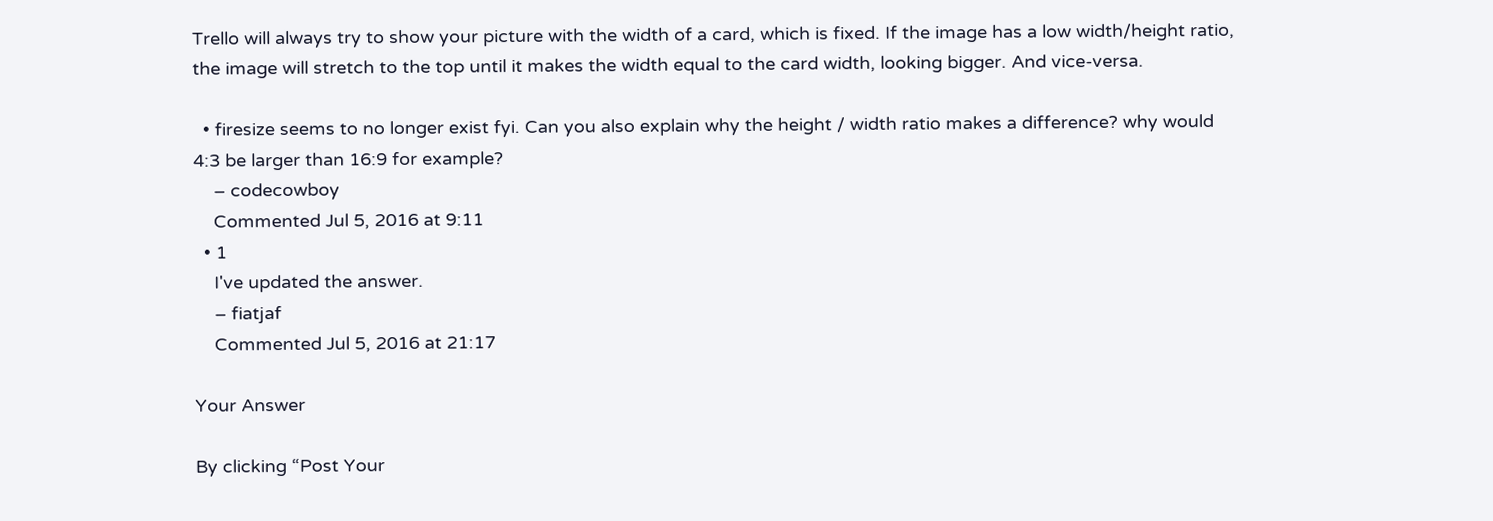Trello will always try to show your picture with the width of a card, which is fixed. If the image has a low width/height ratio, the image will stretch to the top until it makes the width equal to the card width, looking bigger. And vice-versa.

  • firesize seems to no longer exist fyi. Can you also explain why the height / width ratio makes a difference? why would 4:3 be larger than 16:9 for example?
    – codecowboy
    Commented Jul 5, 2016 at 9:11
  • 1
    I've updated the answer.
    – fiatjaf
    Commented Jul 5, 2016 at 21:17

Your Answer

By clicking “Post Your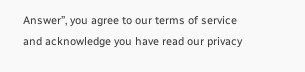Answer”, you agree to our terms of service and acknowledge you have read our privacy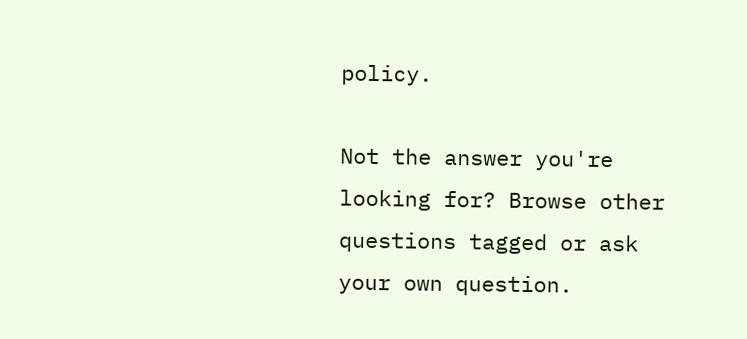policy.

Not the answer you're looking for? Browse other questions tagged or ask your own question.